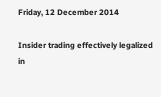Friday, 12 December 2014

Insider trading effectively legalized in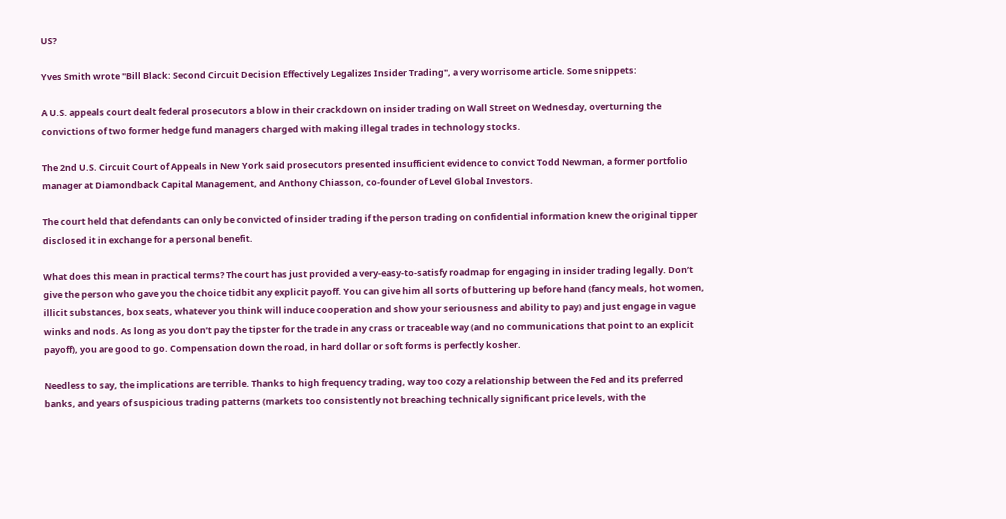US?

Yves Smith wrote "Bill Black: Second Circuit Decision Effectively Legalizes Insider Trading", a very worrisome article. Some snippets:

A U.S. appeals court dealt federal prosecutors a blow in their crackdown on insider trading on Wall Street on Wednesday, overturning the convictions of two former hedge fund managers charged with making illegal trades in technology stocks.

The 2nd U.S. Circuit Court of Appeals in New York said prosecutors presented insufficient evidence to convict Todd Newman, a former portfolio manager at Diamondback Capital Management, and Anthony Chiasson, co-founder of Level Global Investors.

The court held that defendants can only be convicted of insider trading if the person trading on confidential information knew the original tipper disclosed it in exchange for a personal benefit.

What does this mean in practical terms? The court has just provided a very-easy-to-satisfy roadmap for engaging in insider trading legally. Don’t give the person who gave you the choice tidbit any explicit payoff. You can give him all sorts of buttering up before hand (fancy meals, hot women, illicit substances, box seats, whatever you think will induce cooperation and show your seriousness and ability to pay) and just engage in vague winks and nods. As long as you don’t pay the tipster for the trade in any crass or traceable way (and no communications that point to an explicit payoff), you are good to go. Compensation down the road, in hard dollar or soft forms is perfectly kosher.

Needless to say, the implications are terrible. Thanks to high frequency trading, way too cozy a relationship between the Fed and its preferred banks, and years of suspicious trading patterns (markets too consistently not breaching technically significant price levels, with the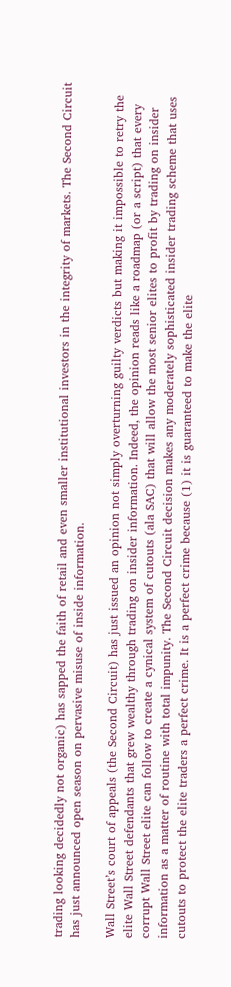trading looking decidedly not organic) has sapped the faith of retail and even smaller institutional investors in the integrity of markets. The Second Circuit has just announced open season on pervasive misuse of inside information.

Wall Street’s court of appeals (the Second Circuit) has just issued an opinion not simply overturning guilty verdicts but making it impossible to retry the elite Wall Street defendants that grew wealthy through trading on insider information. Indeed, the opinion reads like a roadmap (or a script) that every corrupt Wall Street elite can follow to create a cynical system of cutouts (ala SAC) that will allow the most senior elites to profit by trading on insider information as a matter of routine with total impunity. The Second Circuit decision makes any moderately sophisticated insider trading scheme that uses cutouts to protect the elite traders a perfect crime. It is a perfect crime because (1) it is guaranteed to make the elite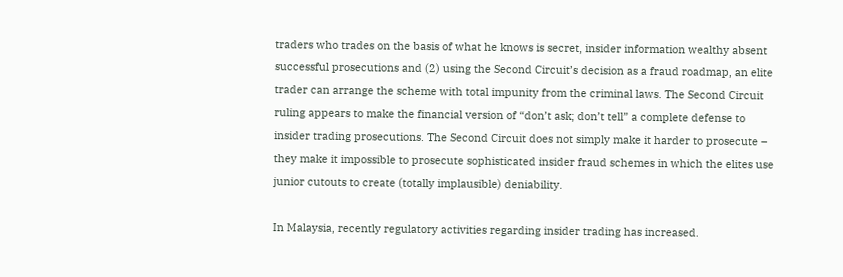traders who trades on the basis of what he knows is secret, insider information wealthy absent successful prosecutions and (2) using the Second Circuit’s decision as a fraud roadmap, an elite trader can arrange the scheme with total impunity from the criminal laws. The Second Circuit ruling appears to make the financial version of “don’t ask; don’t tell” a complete defense to insider trading prosecutions. The Second Circuit does not simply make it harder to prosecute – they make it impossible to prosecute sophisticated insider fraud schemes in which the elites use junior cutouts to create (totally implausible) deniability.

In Malaysia, recently regulatory activities regarding insider trading has increased.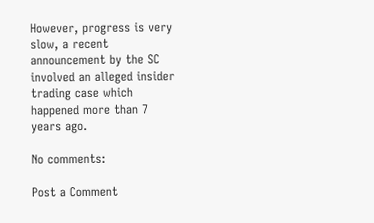However, progress is very slow, a recent announcement by the SC involved an alleged insider trading case which happened more than 7 years ago.

No comments:

Post a Comment